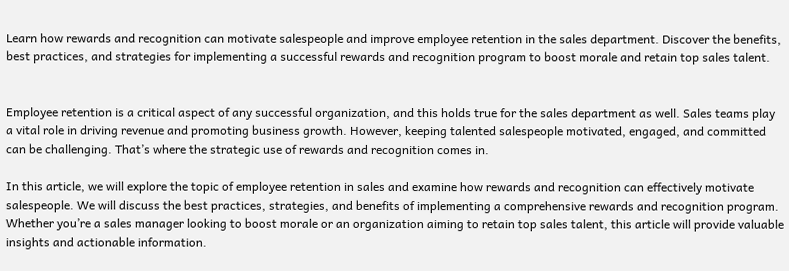Learn how rewards and recognition can motivate salespeople and improve employee retention in the sales department. Discover the benefits, best practices, and strategies for implementing a successful rewards and recognition program to boost morale and retain top sales talent.


Employee retention is a critical aspect of any successful organization, and this holds true for the sales department as well. Sales teams play a vital role in driving revenue and promoting business growth. However, keeping talented salespeople motivated, engaged, and committed can be challenging. That’s where the strategic use of rewards and recognition comes in.

In this article, we will explore the topic of employee retention in sales and examine how rewards and recognition can effectively motivate salespeople. We will discuss the best practices, strategies, and benefits of implementing a comprehensive rewards and recognition program. Whether you’re a sales manager looking to boost morale or an organization aiming to retain top sales talent, this article will provide valuable insights and actionable information.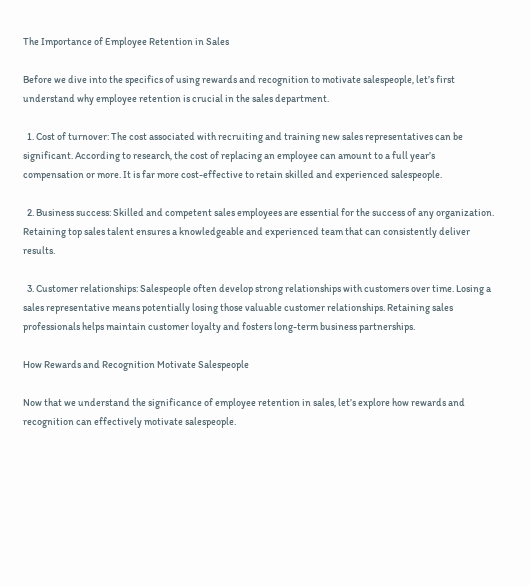The Importance of Employee Retention in Sales

Before we dive into the specifics of using rewards and recognition to motivate salespeople, let’s first understand why employee retention is crucial in the sales department.

  1. Cost of turnover: The cost associated with recruiting and training new sales representatives can be significant. According to research, the cost of replacing an employee can amount to a full year’s compensation or more. It is far more cost-effective to retain skilled and experienced salespeople.

  2. Business success: Skilled and competent sales employees are essential for the success of any organization. Retaining top sales talent ensures a knowledgeable and experienced team that can consistently deliver results.

  3. Customer relationships: Salespeople often develop strong relationships with customers over time. Losing a sales representative means potentially losing those valuable customer relationships. Retaining sales professionals helps maintain customer loyalty and fosters long-term business partnerships.

How Rewards and Recognition Motivate Salespeople

Now that we understand the significance of employee retention in sales, let’s explore how rewards and recognition can effectively motivate salespeople.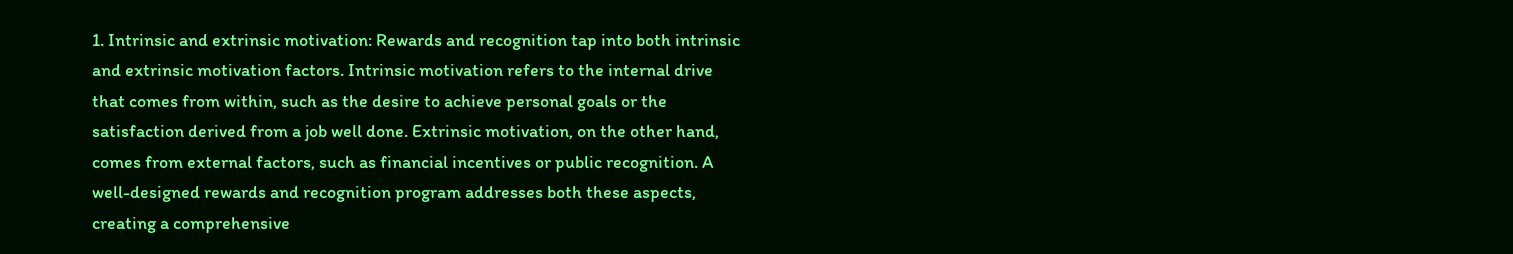1. Intrinsic and extrinsic motivation: Rewards and recognition tap into both intrinsic and extrinsic motivation factors. Intrinsic motivation refers to the internal drive that comes from within, such as the desire to achieve personal goals or the satisfaction derived from a job well done. Extrinsic motivation, on the other hand, comes from external factors, such as financial incentives or public recognition. A well-designed rewards and recognition program addresses both these aspects, creating a comprehensive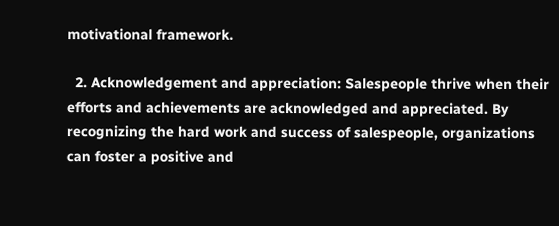motivational framework.

  2. Acknowledgement and appreciation: Salespeople thrive when their efforts and achievements are acknowledged and appreciated. By recognizing the hard work and success of salespeople, organizations can foster a positive and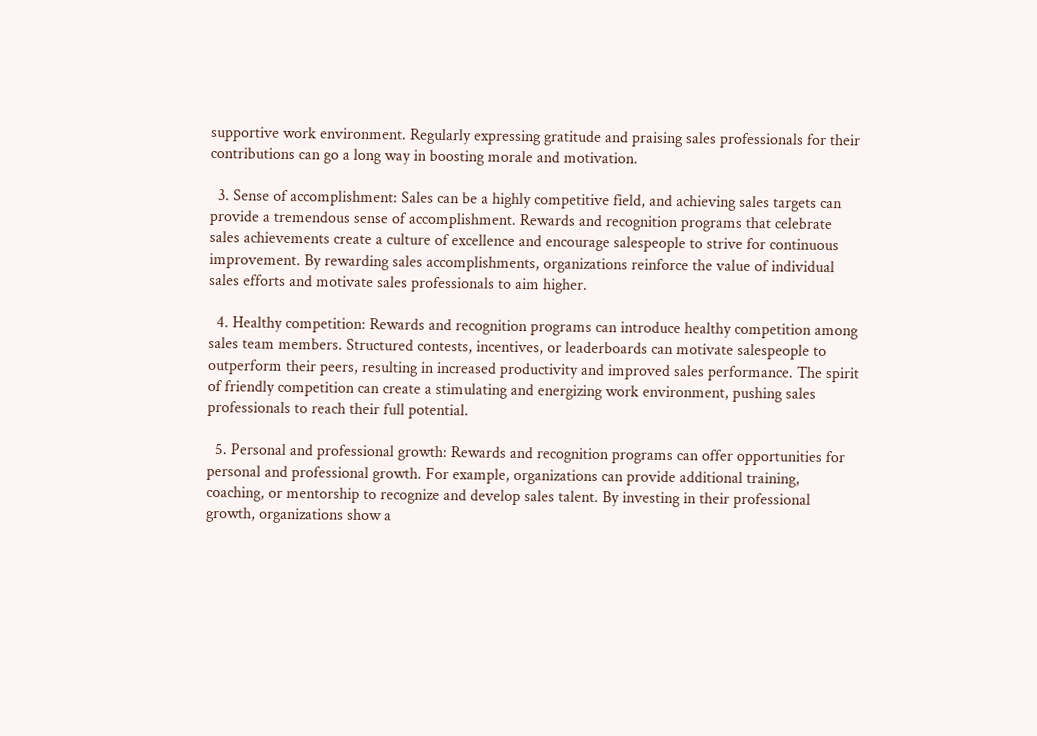supportive work environment. Regularly expressing gratitude and praising sales professionals for their contributions can go a long way in boosting morale and motivation.

  3. Sense of accomplishment: Sales can be a highly competitive field, and achieving sales targets can provide a tremendous sense of accomplishment. Rewards and recognition programs that celebrate sales achievements create a culture of excellence and encourage salespeople to strive for continuous improvement. By rewarding sales accomplishments, organizations reinforce the value of individual sales efforts and motivate sales professionals to aim higher.

  4. Healthy competition: Rewards and recognition programs can introduce healthy competition among sales team members. Structured contests, incentives, or leaderboards can motivate salespeople to outperform their peers, resulting in increased productivity and improved sales performance. The spirit of friendly competition can create a stimulating and energizing work environment, pushing sales professionals to reach their full potential.

  5. Personal and professional growth: Rewards and recognition programs can offer opportunities for personal and professional growth. For example, organizations can provide additional training, coaching, or mentorship to recognize and develop sales talent. By investing in their professional growth, organizations show a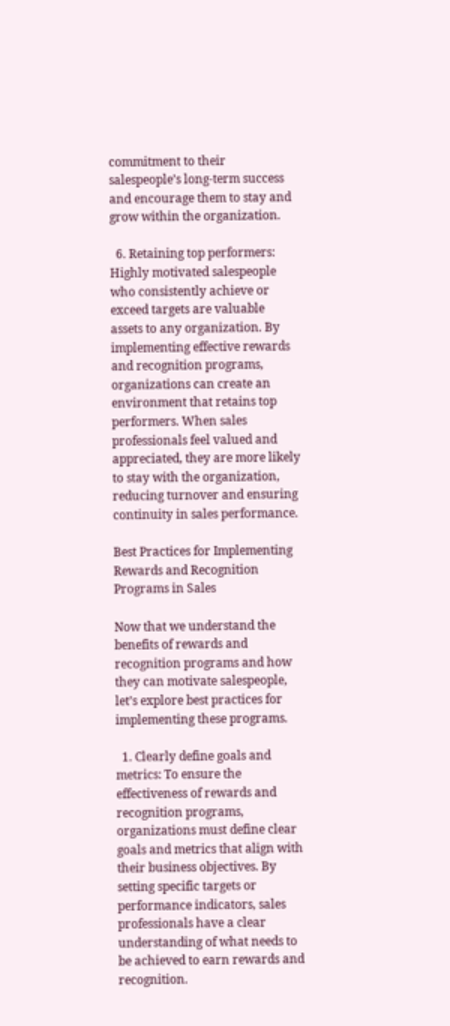commitment to their salespeople’s long-term success and encourage them to stay and grow within the organization.

  6. Retaining top performers: Highly motivated salespeople who consistently achieve or exceed targets are valuable assets to any organization. By implementing effective rewards and recognition programs, organizations can create an environment that retains top performers. When sales professionals feel valued and appreciated, they are more likely to stay with the organization, reducing turnover and ensuring continuity in sales performance.

Best Practices for Implementing Rewards and Recognition Programs in Sales

Now that we understand the benefits of rewards and recognition programs and how they can motivate salespeople, let’s explore best practices for implementing these programs.

  1. Clearly define goals and metrics: To ensure the effectiveness of rewards and recognition programs, organizations must define clear goals and metrics that align with their business objectives. By setting specific targets or performance indicators, sales professionals have a clear understanding of what needs to be achieved to earn rewards and recognition.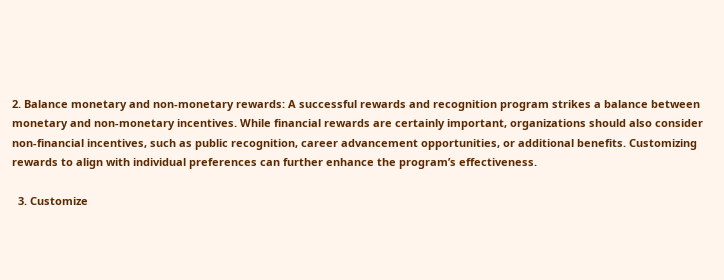2. Balance monetary and non-monetary rewards: A successful rewards and recognition program strikes a balance between monetary and non-monetary incentives. While financial rewards are certainly important, organizations should also consider non-financial incentives, such as public recognition, career advancement opportunities, or additional benefits. Customizing rewards to align with individual preferences can further enhance the program’s effectiveness.

  3. Customize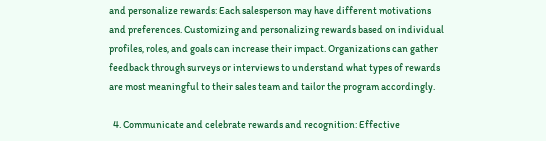and personalize rewards: Each salesperson may have different motivations and preferences. Customizing and personalizing rewards based on individual profiles, roles, and goals can increase their impact. Organizations can gather feedback through surveys or interviews to understand what types of rewards are most meaningful to their sales team and tailor the program accordingly.

  4. Communicate and celebrate rewards and recognition: Effective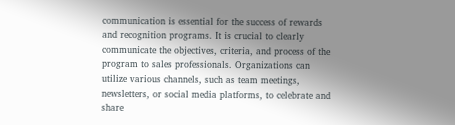communication is essential for the success of rewards and recognition programs. It is crucial to clearly communicate the objectives, criteria, and process of the program to sales professionals. Organizations can utilize various channels, such as team meetings, newsletters, or social media platforms, to celebrate and share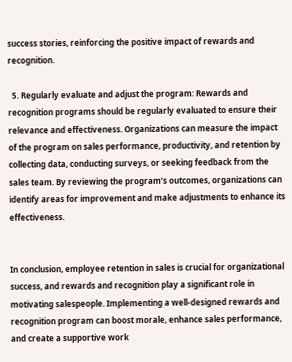success stories, reinforcing the positive impact of rewards and recognition.

  5. Regularly evaluate and adjust the program: Rewards and recognition programs should be regularly evaluated to ensure their relevance and effectiveness. Organizations can measure the impact of the program on sales performance, productivity, and retention by collecting data, conducting surveys, or seeking feedback from the sales team. By reviewing the program’s outcomes, organizations can identify areas for improvement and make adjustments to enhance its effectiveness.


In conclusion, employee retention in sales is crucial for organizational success, and rewards and recognition play a significant role in motivating salespeople. Implementing a well-designed rewards and recognition program can boost morale, enhance sales performance, and create a supportive work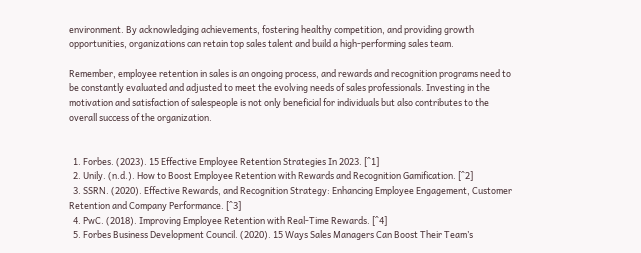environment. By acknowledging achievements, fostering healthy competition, and providing growth opportunities, organizations can retain top sales talent and build a high-performing sales team.

Remember, employee retention in sales is an ongoing process, and rewards and recognition programs need to be constantly evaluated and adjusted to meet the evolving needs of sales professionals. Investing in the motivation and satisfaction of salespeople is not only beneficial for individuals but also contributes to the overall success of the organization.


  1. Forbes. (2023). 15 Effective Employee Retention Strategies In 2023. [^1]
  2. Unily. (n.d.). How to Boost Employee Retention with Rewards and Recognition Gamification. [^2]
  3. SSRN. (2020). Effective Rewards, and Recognition Strategy: Enhancing Employee Engagement, Customer Retention and Company Performance. [^3]
  4. PwC. (2018). Improving Employee Retention with Real-Time Rewards. [^4]
  5. Forbes Business Development Council. (2020). 15 Ways Sales Managers Can Boost Their Team’s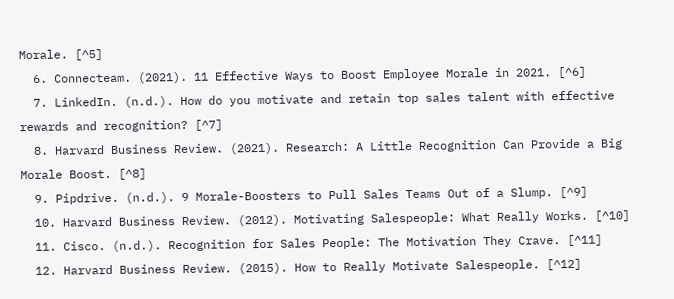Morale. [^5]
  6. Connecteam. (2021). 11 Effective Ways to Boost Employee Morale in 2021. [^6]
  7. LinkedIn. (n.d.). How do you motivate and retain top sales talent with effective rewards and recognition? [^7]
  8. Harvard Business Review. (2021). Research: A Little Recognition Can Provide a Big Morale Boost. [^8]
  9. Pipdrive. (n.d.). 9 Morale-Boosters to Pull Sales Teams Out of a Slump. [^9]
  10. Harvard Business Review. (2012). Motivating Salespeople: What Really Works. [^10]
  11. Cisco. (n.d.). Recognition for Sales People: The Motivation They Crave. [^11]
  12. Harvard Business Review. (2015). How to Really Motivate Salespeople. [^12]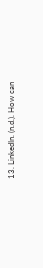13. LinkedIn. (n.d.). How can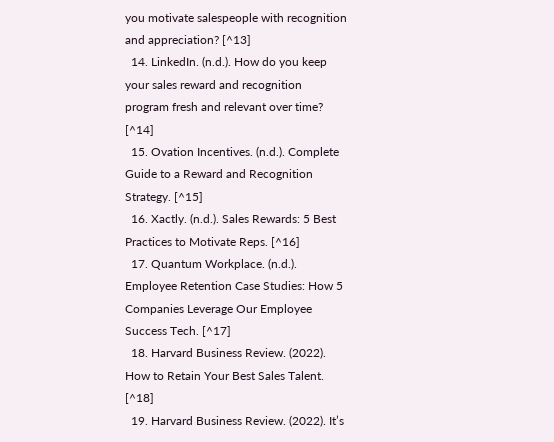you motivate salespeople with recognition and appreciation? [^13]
  14. LinkedIn. (n.d.). How do you keep your sales reward and recognition program fresh and relevant over time? [^14]
  15. Ovation Incentives. (n.d.). Complete Guide to a Reward and Recognition Strategy. [^15]
  16. Xactly. (n.d.). Sales Rewards: 5 Best Practices to Motivate Reps. [^16]
  17. Quantum Workplace. (n.d.). Employee Retention Case Studies: How 5 Companies Leverage Our Employee Success Tech. [^17]
  18. Harvard Business Review. (2022). How to Retain Your Best Sales Talent. [^18]
  19. Harvard Business Review. (2022). It’s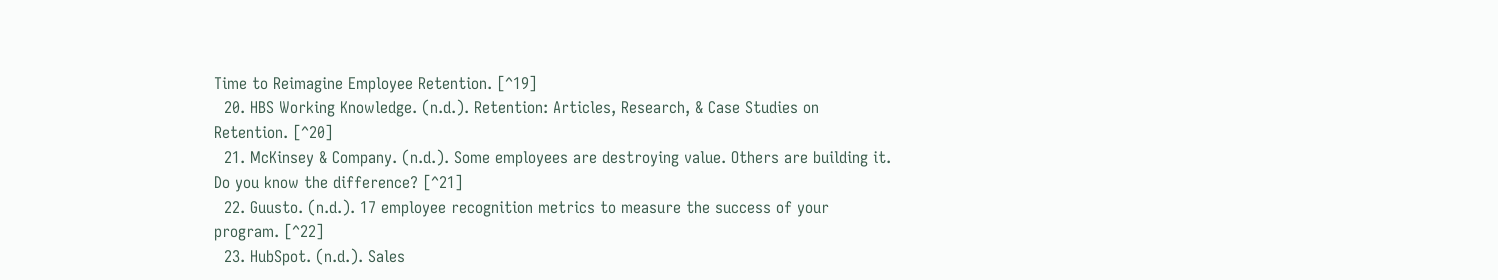Time to Reimagine Employee Retention. [^19]
  20. HBS Working Knowledge. (n.d.). Retention: Articles, Research, & Case Studies on Retention. [^20]
  21. McKinsey & Company. (n.d.). Some employees are destroying value. Others are building it. Do you know the difference? [^21]
  22. Guusto. (n.d.). 17 employee recognition metrics to measure the success of your program. [^22]
  23. HubSpot. (n.d.). Sales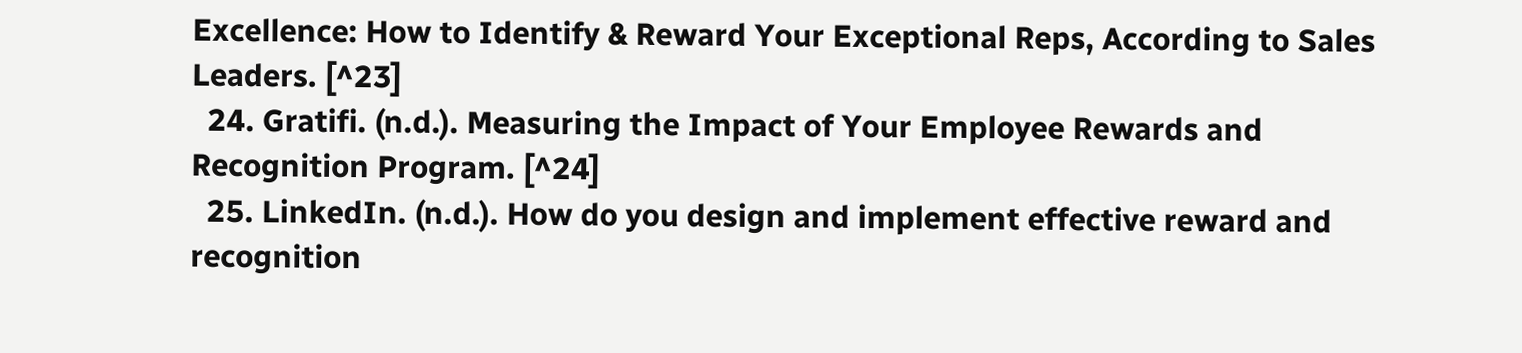Excellence: How to Identify & Reward Your Exceptional Reps, According to Sales Leaders. [^23]
  24. Gratifi. (n.d.). Measuring the Impact of Your Employee Rewards and Recognition Program. [^24]
  25. LinkedIn. (n.d.). How do you design and implement effective reward and recognition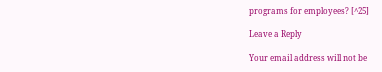programs for employees? [^25]

Leave a Reply

Your email address will not be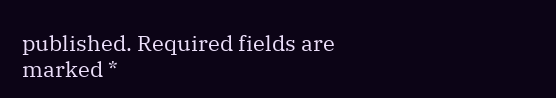published. Required fields are marked *